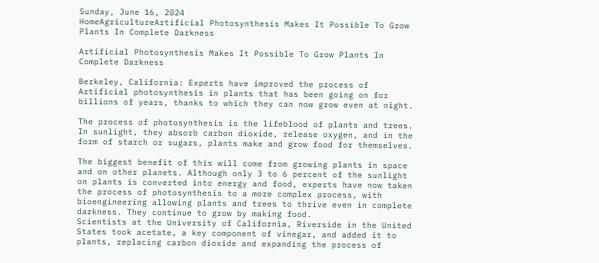Sunday, June 16, 2024
HomeAgricultureArtificial Photosynthesis Makes It Possible To Grow Plants In Complete Darkness

Artificial Photosynthesis Makes It Possible To Grow Plants In Complete Darkness

Berkeley, California: Experts have improved the process of Artificial photosynthesis in plants that has been going on for billions of years, thanks to which they can now grow even at night.

The process of photosynthesis is the lifeblood of plants and trees. In sunlight, they absorb carbon dioxide, release oxygen, and in the form of starch or sugars, plants make and grow food for themselves.

The biggest benefit of this will come from growing plants in space and on other planets. Although only 3 to 6 percent of the sunlight on plants is converted into energy and food, experts have now taken the process of photosynthesis to a more complex process, with bioengineering allowing plants and trees to thrive even in complete darkness. They continue to grow by making food.
Scientists at the University of California, Riverside in the United States took acetate, a key component of vinegar, and added it to plants, replacing carbon dioxide and expanding the process of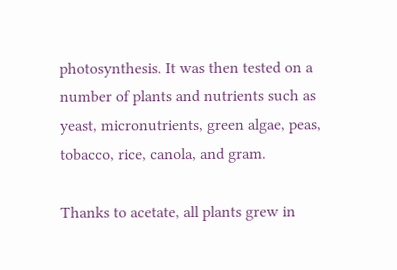photosynthesis. It was then tested on a number of plants and nutrients such as yeast, micronutrients, green algae, peas, tobacco, rice, canola, and gram.

Thanks to acetate, all plants grew in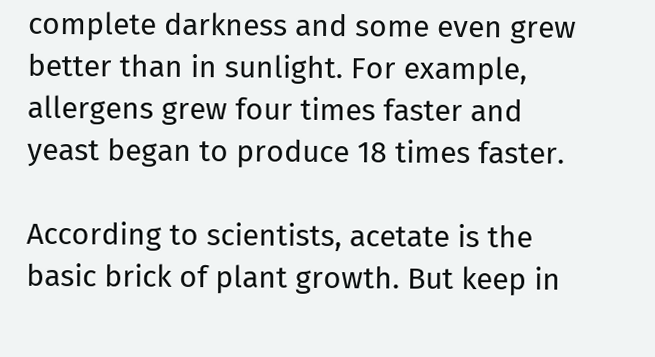complete darkness and some even grew better than in sunlight. For example, allergens grew four times faster and yeast began to produce 18 times faster.

According to scientists, acetate is the basic brick of plant growth. But keep in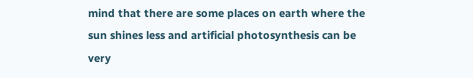mind that there are some places on earth where the sun shines less and artificial photosynthesis can be very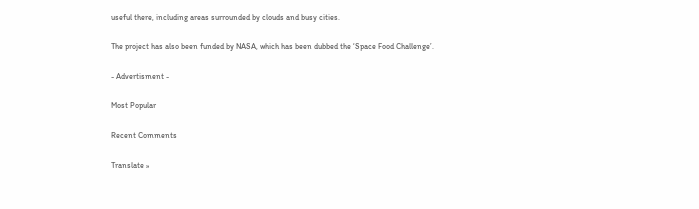useful there, including areas surrounded by clouds and busy cities.

The project has also been funded by NASA, which has been dubbed the ‘Space Food Challenge’.

- Advertisment -

Most Popular

Recent Comments

Translate »